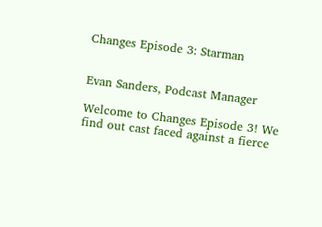Changes Episode 3: Starman


Evan Sanders, Podcast Manager

Welcome to Changes Episode 3! We find out cast faced against a fierce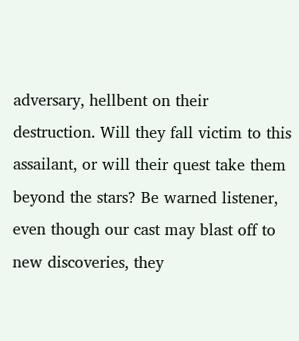adversary, hellbent on their destruction. Will they fall victim to this assailant, or will their quest take them beyond the stars? Be warned listener, even though our cast may blast off to new discoveries, they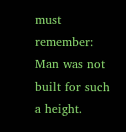must remember: Man was not built for such a height.